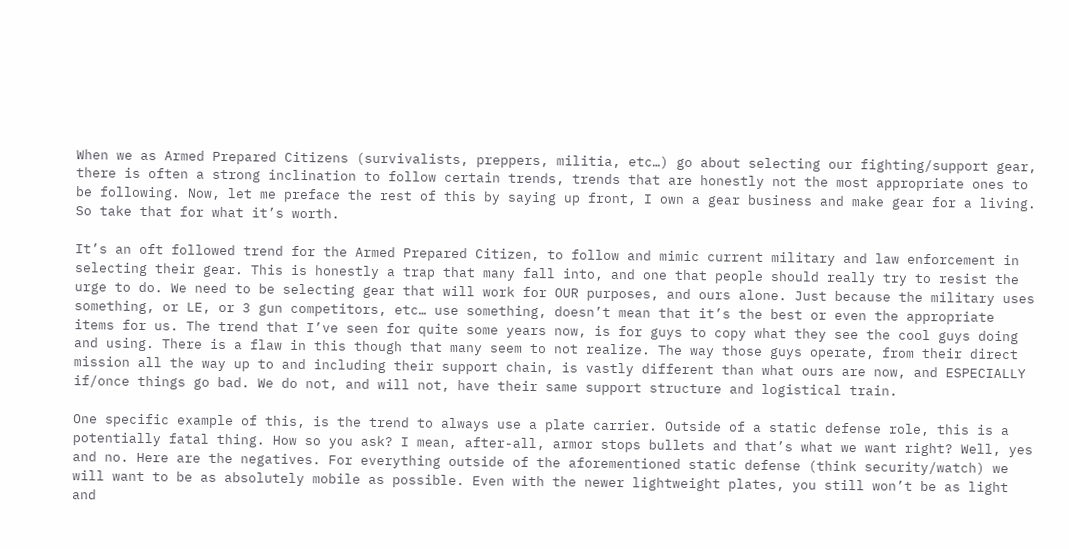When we as Armed Prepared Citizens (survivalists, preppers, militia, etc…) go about selecting our fighting/support gear, there is often a strong inclination to follow certain trends, trends that are honestly not the most appropriate ones to be following. Now, let me preface the rest of this by saying up front, I own a gear business and make gear for a living. So take that for what it’s worth.

It’s an oft followed trend for the Armed Prepared Citizen, to follow and mimic current military and law enforcement in selecting their gear. This is honestly a trap that many fall into, and one that people should really try to resist the urge to do. We need to be selecting gear that will work for OUR purposes, and ours alone. Just because the military uses something, or LE, or 3 gun competitors, etc… use something, doesn’t mean that it’s the best or even the appropriate items for us. The trend that I’ve seen for quite some years now, is for guys to copy what they see the cool guys doing and using. There is a flaw in this though that many seem to not realize. The way those guys operate, from their direct mission all the way up to and including their support chain, is vastly different than what ours are now, and ESPECIALLY if/once things go bad. We do not, and will not, have their same support structure and logistical train.

One specific example of this, is the trend to always use a plate carrier. Outside of a static defense role, this is a potentially fatal thing. How so you ask? I mean, after-all, armor stops bullets and that’s what we want right? Well, yes and no. Here are the negatives. For everything outside of the aforementioned static defense (think security/watch) we will want to be as absolutely mobile as possible. Even with the newer lightweight plates, you still won’t be as light and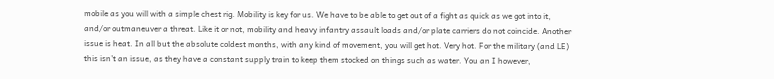mobile as you will with a simple chest rig. Mobility is key for us. We have to be able to get out of a fight as quick as we got into it, and/or outmaneuver a threat. Like it or not, mobility and heavy infantry assault loads and/or plate carriers do not coincide. Another issue is heat. In all but the absolute coldest months, with any kind of movement, you will get hot. Very hot. For the military (and LE) this isn’t an issue, as they have a constant supply train to keep them stocked on things such as water. You an I however,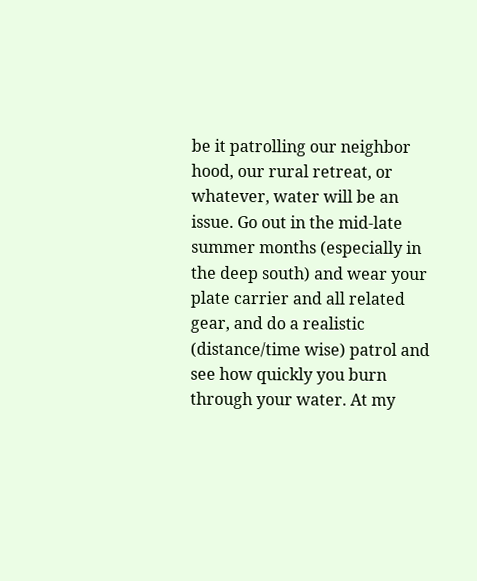be it patrolling our neighbor hood, our rural retreat, or whatever, water will be an issue. Go out in the mid-late summer months (especially in the deep south) and wear your plate carrier and all related gear, and do a realistic (distance/time wise) patrol and see how quickly you burn through your water. At my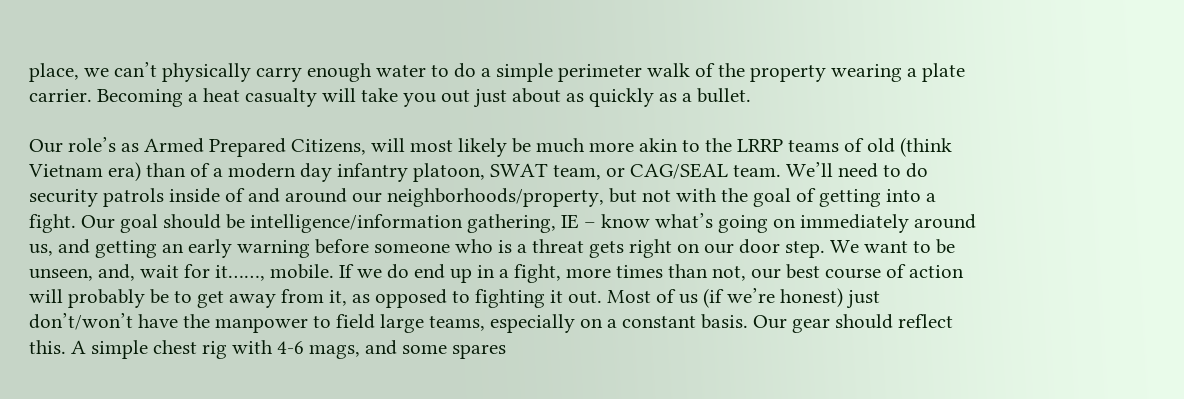place, we can’t physically carry enough water to do a simple perimeter walk of the property wearing a plate carrier. Becoming a heat casualty will take you out just about as quickly as a bullet.

Our role’s as Armed Prepared Citizens, will most likely be much more akin to the LRRP teams of old (think Vietnam era) than of a modern day infantry platoon, SWAT team, or CAG/SEAL team. We’ll need to do security patrols inside of and around our neighborhoods/property, but not with the goal of getting into a fight. Our goal should be intelligence/information gathering, IE – know what’s going on immediately around us, and getting an early warning before someone who is a threat gets right on our door step. We want to be unseen, and, wait for it……, mobile. If we do end up in a fight, more times than not, our best course of action will probably be to get away from it, as opposed to fighting it out. Most of us (if we’re honest) just don’t/won’t have the manpower to field large teams, especially on a constant basis. Our gear should reflect this. A simple chest rig with 4-6 mags, and some spares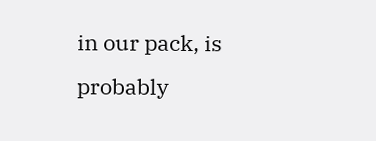in our pack, is probably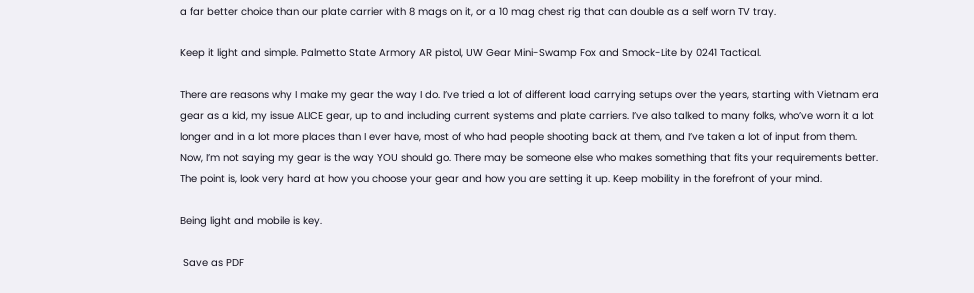a far better choice than our plate carrier with 8 mags on it, or a 10 mag chest rig that can double as a self worn TV tray.

Keep it light and simple. Palmetto State Armory AR pistol, UW Gear Mini-Swamp Fox and Smock-Lite by 0241 Tactical.

There are reasons why I make my gear the way I do. I’ve tried a lot of different load carrying setups over the years, starting with Vietnam era gear as a kid, my issue ALICE gear, up to and including current systems and plate carriers. I’ve also talked to many folks, who’ve worn it a lot longer and in a lot more places than I ever have, most of who had people shooting back at them, and I’ve taken a lot of input from them. Now, I’m not saying my gear is the way YOU should go. There may be someone else who makes something that fits your requirements better. The point is, look very hard at how you choose your gear and how you are setting it up. Keep mobility in the forefront of your mind.

Being light and mobile is key.

 Save as PDF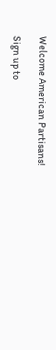Welcome American Partisans!

Sign up to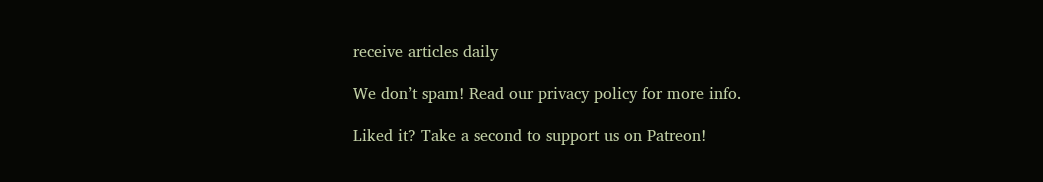receive articles daily

We don’t spam! Read our privacy policy for more info.

Liked it? Take a second to support us on Patreon!